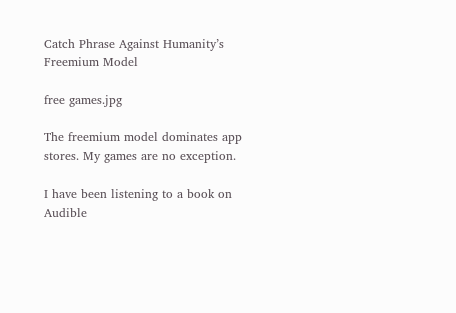Catch Phrase Against Humanity’s Freemium Model

free games.jpg

The freemium model dominates app stores. My games are no exception.

I have been listening to a book on Audible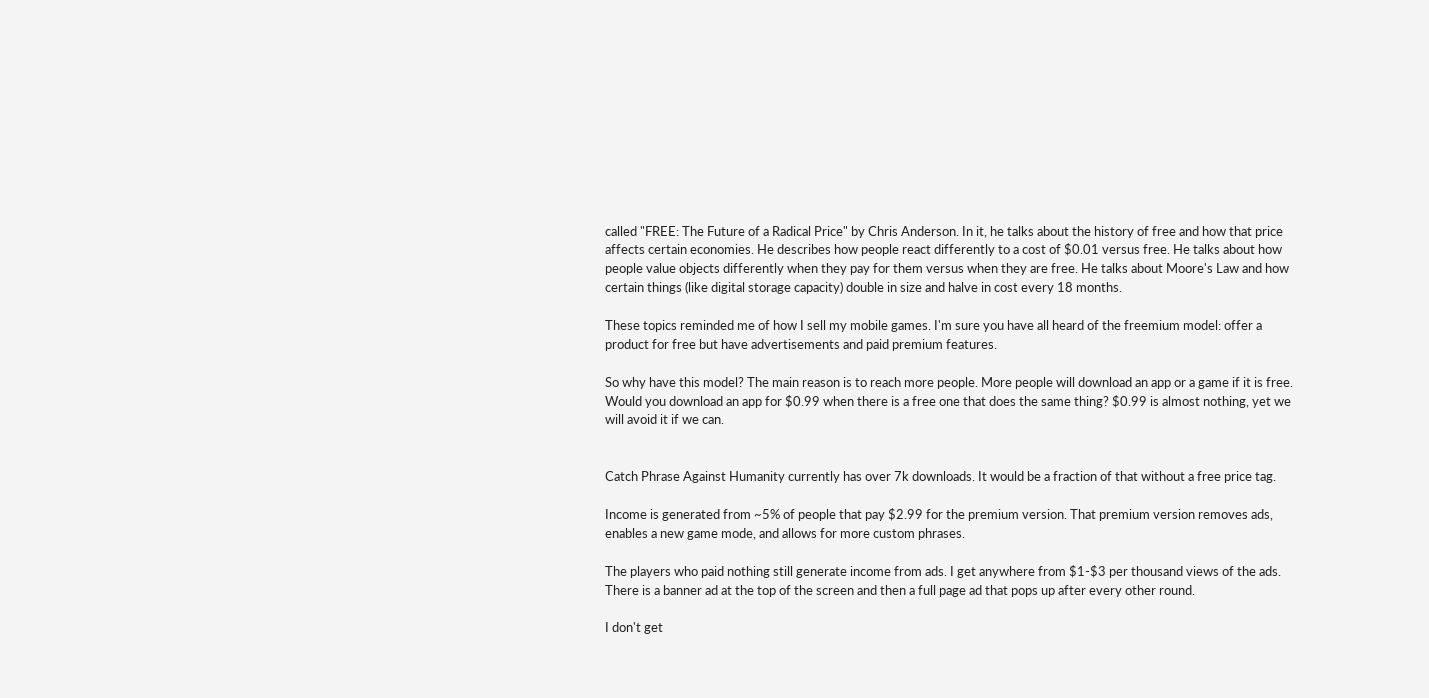called "FREE: The Future of a Radical Price" by Chris Anderson. In it, he talks about the history of free and how that price affects certain economies. He describes how people react differently to a cost of $0.01 versus free. He talks about how people value objects differently when they pay for them versus when they are free. He talks about Moore's Law and how certain things (like digital storage capacity) double in size and halve in cost every 18 months.

These topics reminded me of how I sell my mobile games. I'm sure you have all heard of the freemium model: offer a product for free but have advertisements and paid premium features.

So why have this model? The main reason is to reach more people. More people will download an app or a game if it is free. Would you download an app for $0.99 when there is a free one that does the same thing? $0.99 is almost nothing, yet we will avoid it if we can.


Catch Phrase Against Humanity currently has over 7k downloads. It would be a fraction of that without a free price tag.

Income is generated from ~5% of people that pay $2.99 for the premium version. That premium version removes ads, enables a new game mode, and allows for more custom phrases.

The players who paid nothing still generate income from ads. I get anywhere from $1-$3 per thousand views of the ads. There is a banner ad at the top of the screen and then a full page ad that pops up after every other round.

I don't get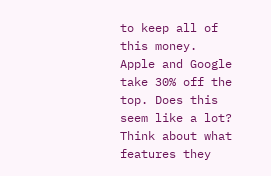to keep all of this money. Apple and Google take 30% off the top. Does this seem like a lot? Think about what features they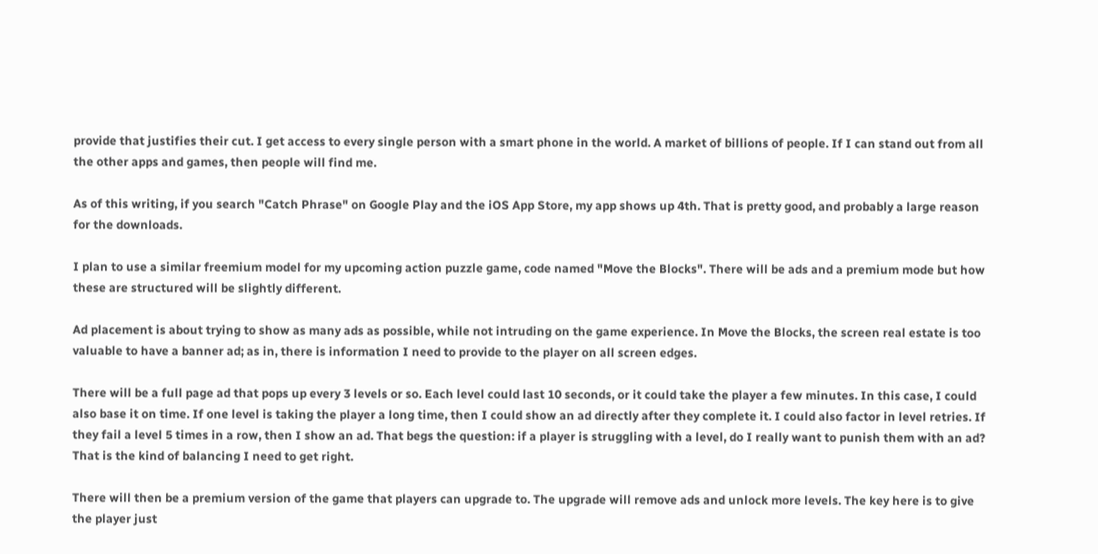provide that justifies their cut. I get access to every single person with a smart phone in the world. A market of billions of people. If I can stand out from all the other apps and games, then people will find me.

As of this writing, if you search "Catch Phrase" on Google Play and the iOS App Store, my app shows up 4th. That is pretty good, and probably a large reason for the downloads.

I plan to use a similar freemium model for my upcoming action puzzle game, code named "Move the Blocks". There will be ads and a premium mode but how these are structured will be slightly different.

Ad placement is about trying to show as many ads as possible, while not intruding on the game experience. In Move the Blocks, the screen real estate is too valuable to have a banner ad; as in, there is information I need to provide to the player on all screen edges.

There will be a full page ad that pops up every 3 levels or so. Each level could last 10 seconds, or it could take the player a few minutes. In this case, I could also base it on time. If one level is taking the player a long time, then I could show an ad directly after they complete it. I could also factor in level retries. If they fail a level 5 times in a row, then I show an ad. That begs the question: if a player is struggling with a level, do I really want to punish them with an ad? That is the kind of balancing I need to get right.

There will then be a premium version of the game that players can upgrade to. The upgrade will remove ads and unlock more levels. The key here is to give the player just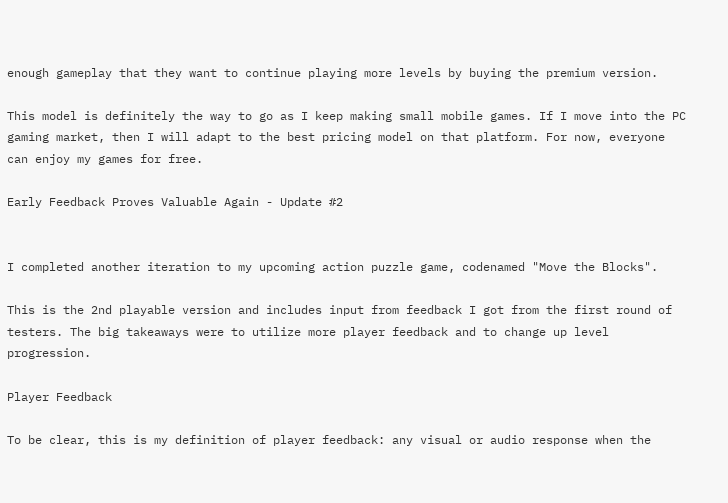enough gameplay that they want to continue playing more levels by buying the premium version.

This model is definitely the way to go as I keep making small mobile games. If I move into the PC gaming market, then I will adapt to the best pricing model on that platform. For now, everyone can enjoy my games for free.

Early Feedback Proves Valuable Again - Update #2


I completed another iteration to my upcoming action puzzle game, codenamed "Move the Blocks".

This is the 2nd playable version and includes input from feedback I got from the first round of testers. The big takeaways were to utilize more player feedback and to change up level progression.

Player Feedback

To be clear, this is my definition of player feedback: any visual or audio response when the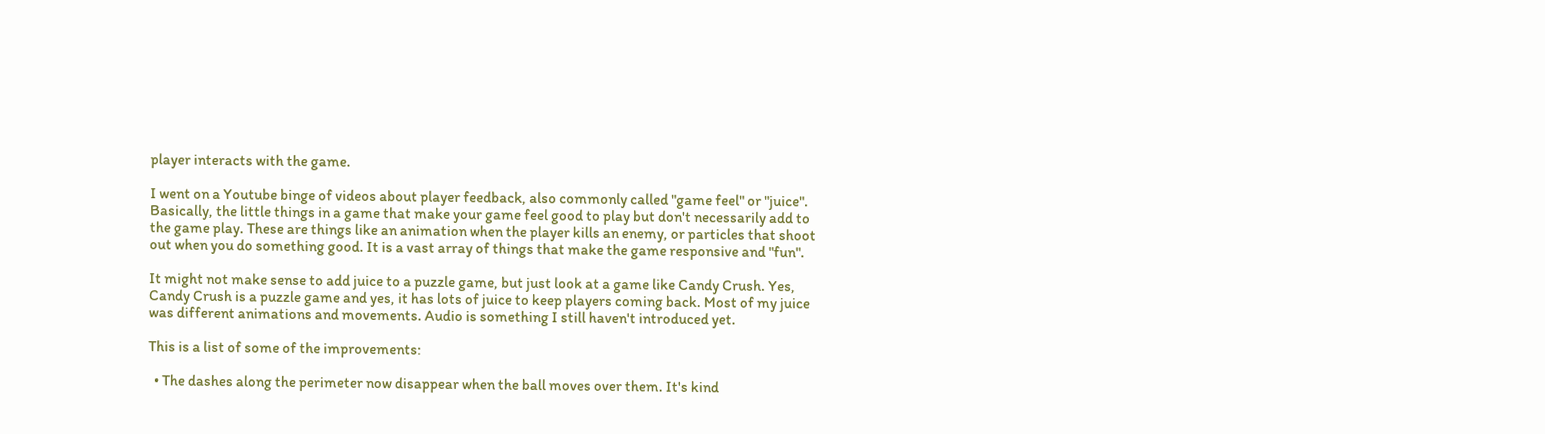player interacts with the game.

I went on a Youtube binge of videos about player feedback, also commonly called "game feel" or "juice". Basically, the little things in a game that make your game feel good to play but don't necessarily add to the game play. These are things like an animation when the player kills an enemy, or particles that shoot out when you do something good. It is a vast array of things that make the game responsive and "fun".

It might not make sense to add juice to a puzzle game, but just look at a game like Candy Crush. Yes, Candy Crush is a puzzle game and yes, it has lots of juice to keep players coming back. Most of my juice was different animations and movements. Audio is something I still haven't introduced yet.

This is a list of some of the improvements:

  • The dashes along the perimeter now disappear when the ball moves over them. It's kind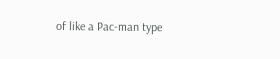of like a Pac-man type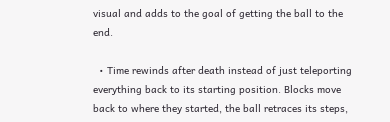visual and adds to the goal of getting the ball to the end.

  • Time rewinds after death instead of just teleporting everything back to its starting position. Blocks move back to where they started, the ball retraces its steps,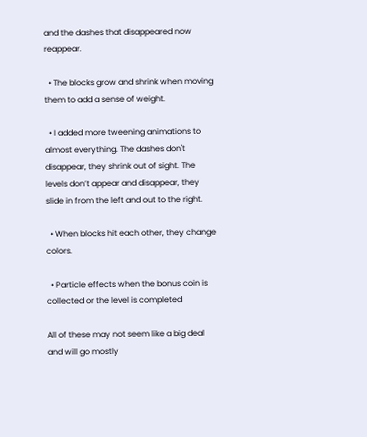and the dashes that disappeared now reappear.

  • The blocks grow and shrink when moving them to add a sense of weight.

  • I added more tweening animations to almost everything. The dashes don't disappear, they shrink out of sight. The levels don’t appear and disappear, they slide in from the left and out to the right.

  • When blocks hit each other, they change colors.

  • Particle effects when the bonus coin is collected or the level is completed

All of these may not seem like a big deal and will go mostly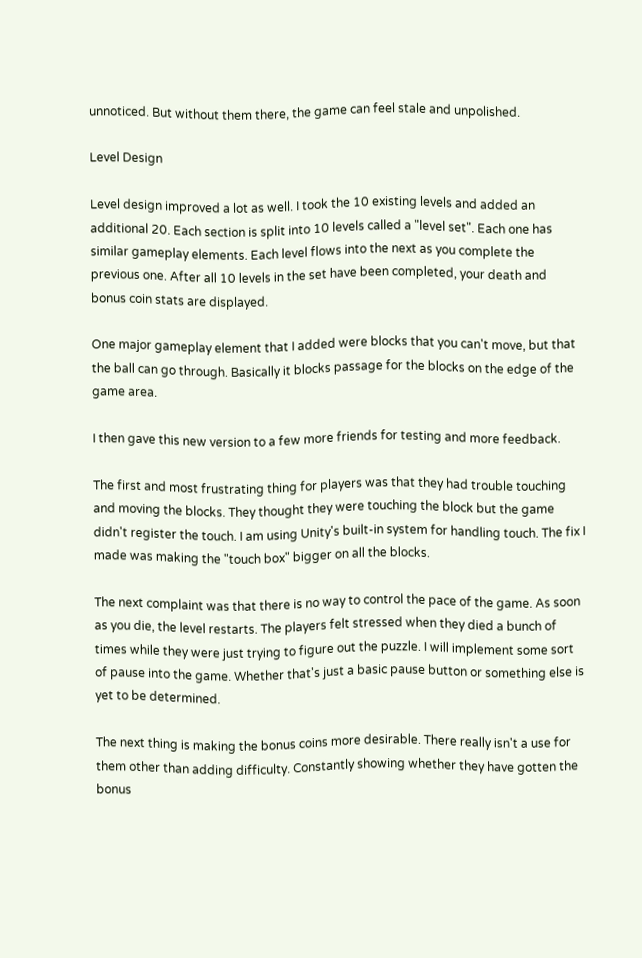unnoticed. But without them there, the game can feel stale and unpolished.

Level Design

Level design improved a lot as well. I took the 10 existing levels and added an additional 20. Each section is split into 10 levels called a "level set". Each one has similar gameplay elements. Each level flows into the next as you complete the previous one. After all 10 levels in the set have been completed, your death and bonus coin stats are displayed.

One major gameplay element that I added were blocks that you can't move, but that the ball can go through. Basically it blocks passage for the blocks on the edge of the game area.

I then gave this new version to a few more friends for testing and more feedback.

The first and most frustrating thing for players was that they had trouble touching and moving the blocks. They thought they were touching the block but the game didn't register the touch. I am using Unity's built-in system for handling touch. The fix I made was making the "touch box" bigger on all the blocks.

The next complaint was that there is no way to control the pace of the game. As soon as you die, the level restarts. The players felt stressed when they died a bunch of times while they were just trying to figure out the puzzle. I will implement some sort of pause into the game. Whether that's just a basic pause button or something else is yet to be determined.

The next thing is making the bonus coins more desirable. There really isn't a use for them other than adding difficulty. Constantly showing whether they have gotten the bonus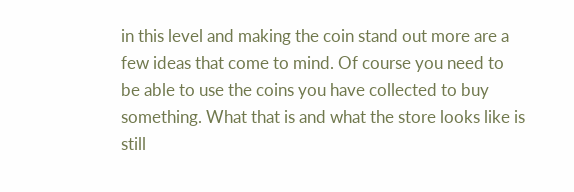in this level and making the coin stand out more are a few ideas that come to mind. Of course you need to be able to use the coins you have collected to buy something. What that is and what the store looks like is still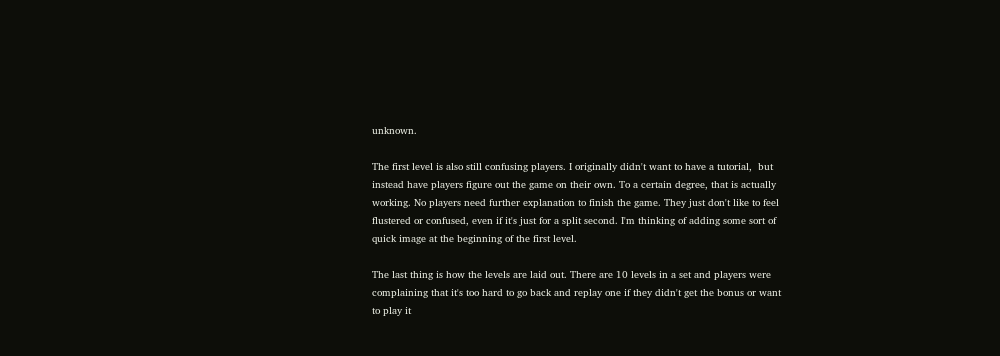unknown.

The first level is also still confusing players. I originally didn't want to have a tutorial,  but instead have players figure out the game on their own. To a certain degree, that is actually working. No players need further explanation to finish the game. They just don't like to feel flustered or confused, even if it's just for a split second. I'm thinking of adding some sort of quick image at the beginning of the first level.

The last thing is how the levels are laid out. There are 10 levels in a set and players were complaining that it's too hard to go back and replay one if they didn't get the bonus or want to play it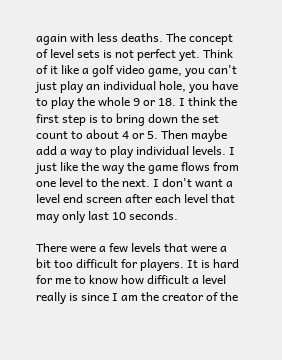again with less deaths. The concept of level sets is not perfect yet. Think of it like a golf video game, you can't just play an individual hole, you have to play the whole 9 or 18. I think the first step is to bring down the set count to about 4 or 5. Then maybe add a way to play individual levels. I just like the way the game flows from one level to the next. I don't want a level end screen after each level that may only last 10 seconds.

There were a few levels that were a bit too difficult for players. It is hard for me to know how difficult a level really is since I am the creator of the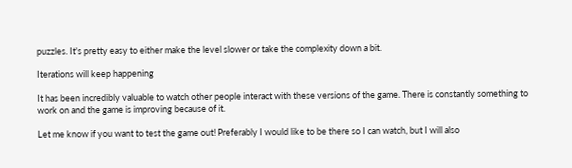puzzles. It's pretty easy to either make the level slower or take the complexity down a bit.

Iterations will keep happening

It has been incredibly valuable to watch other people interact with these versions of the game. There is constantly something to work on and the game is improving because of it.

Let me know if you want to test the game out! Preferably I would like to be there so I can watch, but I will also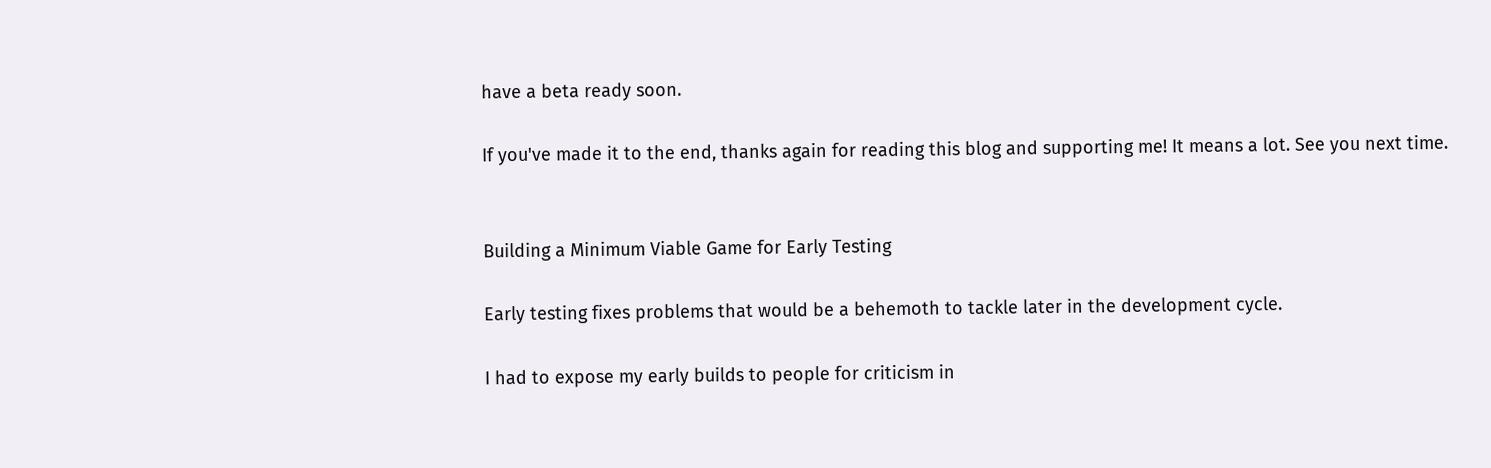have a beta ready soon.

If you've made it to the end, thanks again for reading this blog and supporting me! It means a lot. See you next time.


Building a Minimum Viable Game for Early Testing

Early testing fixes problems that would be a behemoth to tackle later in the development cycle.

I had to expose my early builds to people for criticism in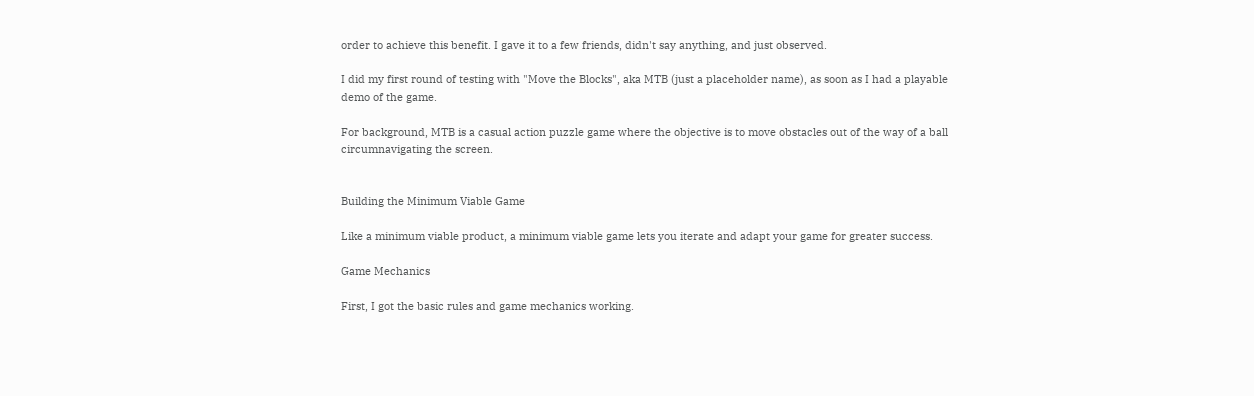order to achieve this benefit. I gave it to a few friends, didn't say anything, and just observed.

I did my first round of testing with "Move the Blocks", aka MTB (just a placeholder name), as soon as I had a playable demo of the game.

For background, MTB is a casual action puzzle game where the objective is to move obstacles out of the way of a ball circumnavigating the screen.


Building the Minimum Viable Game

Like a minimum viable product, a minimum viable game lets you iterate and adapt your game for greater success.

Game Mechanics

First, I got the basic rules and game mechanics working.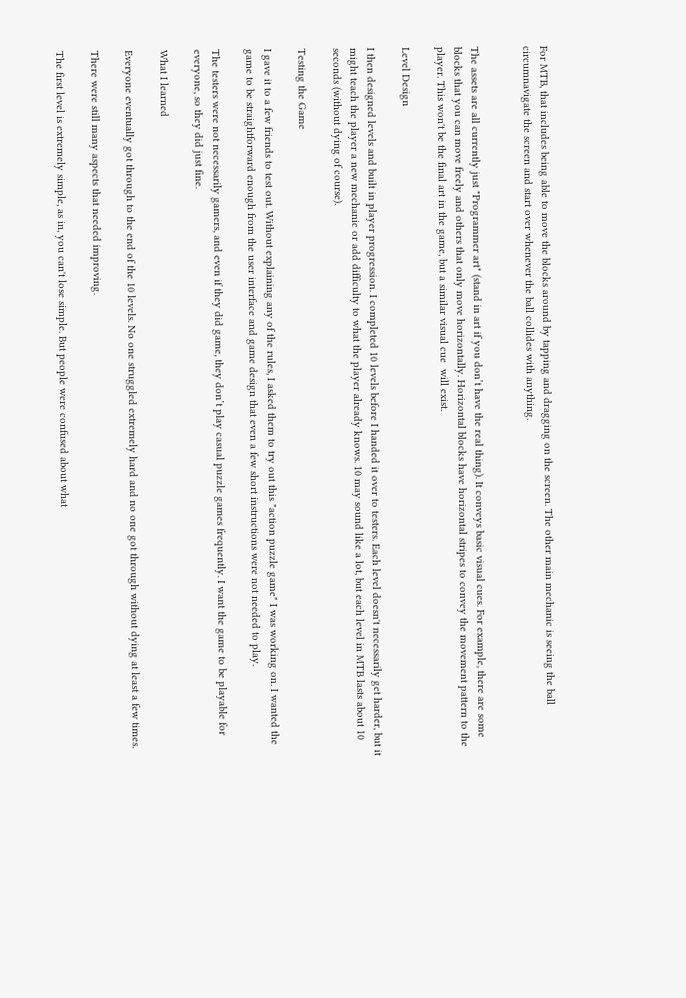For MTB, that includes being able to move the blocks around by tapping and dragging on the screen. The other main mechanic is seeing the ball circumnavigate the screen and start over whenever the ball collides with anything.


The assets are all currently just "Programmer art" (stand in art if you don’t have the real thing). It conveys basic visual cues. For example, there are some blocks that you can move freely and others that only move horizontally. Horizontal blocks have horizontal stripes to convey the movement pattern to the player. This won't be the final art in the game, but a similar visual cue  will exist.

Level Design

I then designed levels and built in player progression. I completed 10 levels before I handed it over to testers. Each level doesn't necessarily get harder, but it might teach the player a new mechanic or add difficulty to what the player already knows. 10 may sound like a lot, but each level in MTB lasts about 10 seconds (without dying of course).

Testing the Game

I gave it to a few friends to test out. Without explaining any of the rules, I asked them to try out this "action puzzle game" I was working on. I wanted the game to be straightforward enough from the user interface and game design that even a few short instructions were not needed to play.

The testers were not necessarily gamers, and even if they did game, they don’t play casual puzzle games frequently. I want the game to be playable for everyone, so they did just fine.

What I learned

Everyone eventually got through to the end of the 10 levels. No one struggled extremely hard and no one got through without dying at least a few times.

There were still many aspects that needed improving.

The first level is extremely simple, as in, you can't lose simple. But people were confused about what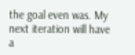the goal even was. My next iteration will have a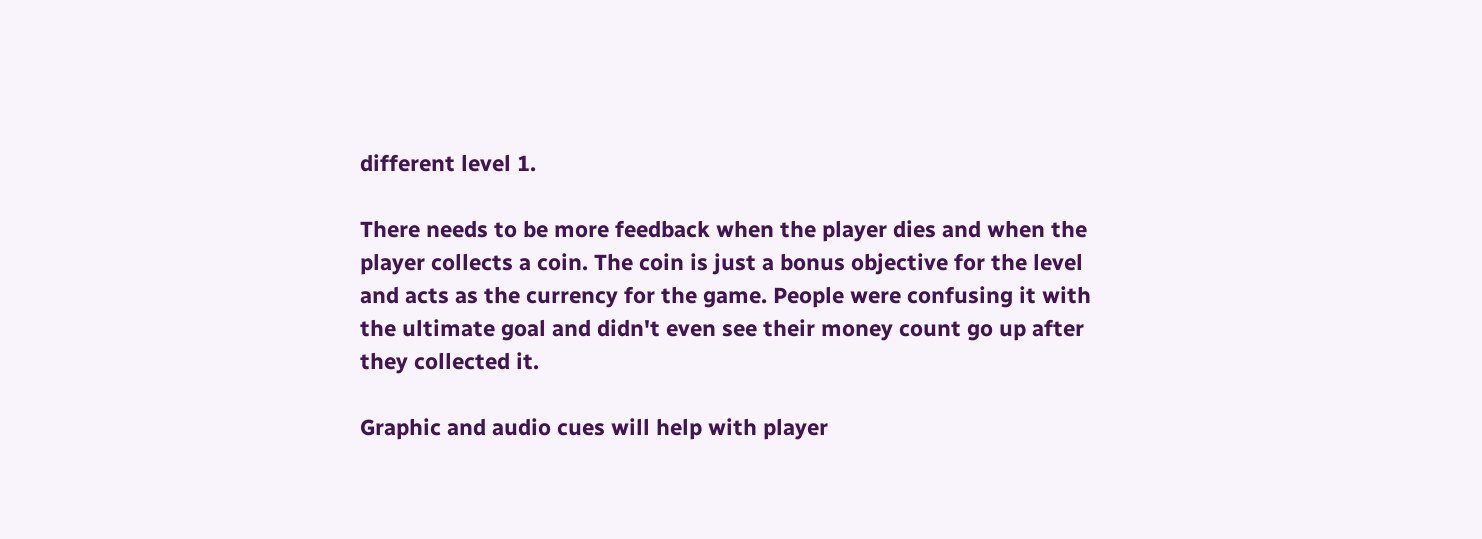different level 1.

There needs to be more feedback when the player dies and when the player collects a coin. The coin is just a bonus objective for the level and acts as the currency for the game. People were confusing it with the ultimate goal and didn't even see their money count go up after they collected it.

Graphic and audio cues will help with player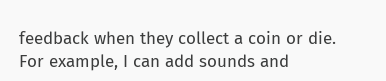feedback when they collect a coin or die. For example, I can add sounds and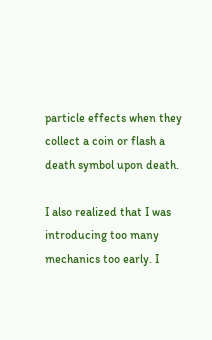particle effects when they collect a coin or flash a death symbol upon death.

I also realized that I was introducing too many mechanics too early. I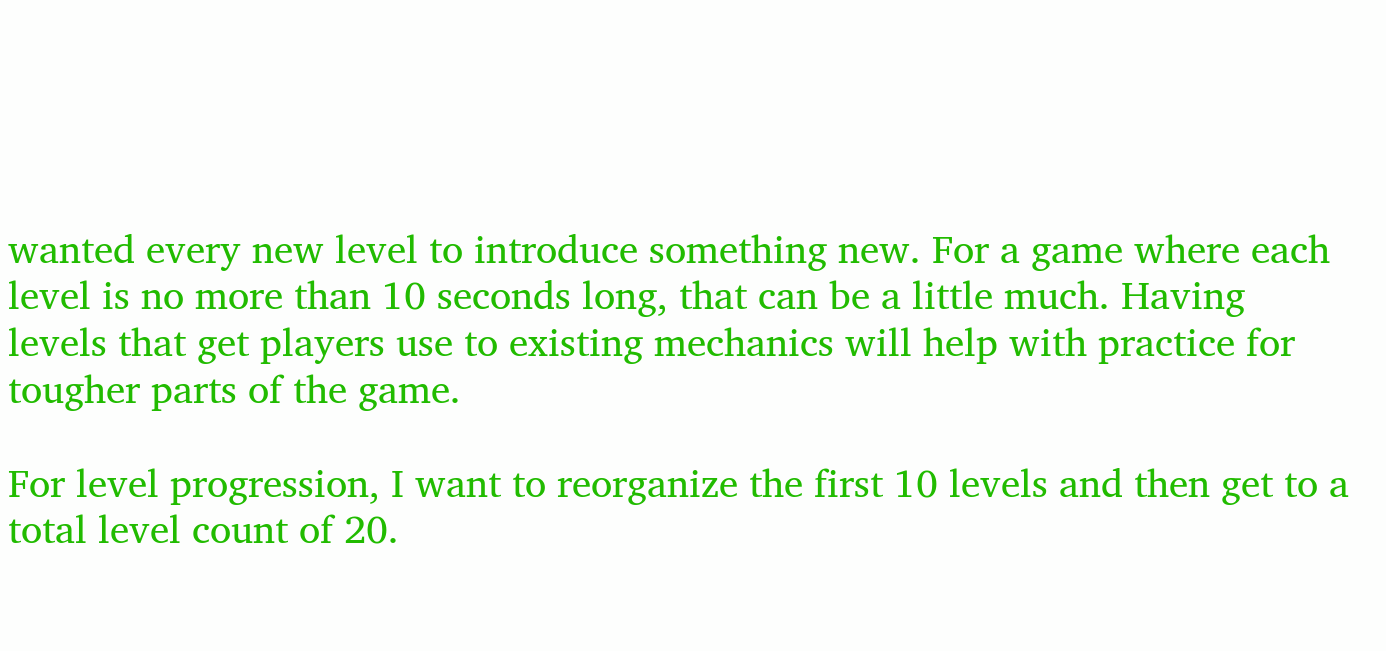wanted every new level to introduce something new. For a game where each level is no more than 10 seconds long, that can be a little much. Having levels that get players use to existing mechanics will help with practice for tougher parts of the game.

For level progression, I want to reorganize the first 10 levels and then get to a total level count of 20.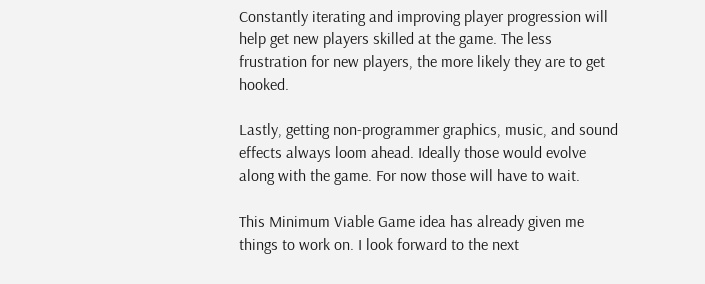Constantly iterating and improving player progression will help get new players skilled at the game. The less frustration for new players, the more likely they are to get hooked.

Lastly, getting non-programmer graphics, music, and sound effects always loom ahead. Ideally those would evolve along with the game. For now those will have to wait.

This Minimum Viable Game idea has already given me things to work on. I look forward to the next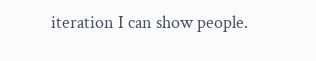iteration I can show people.